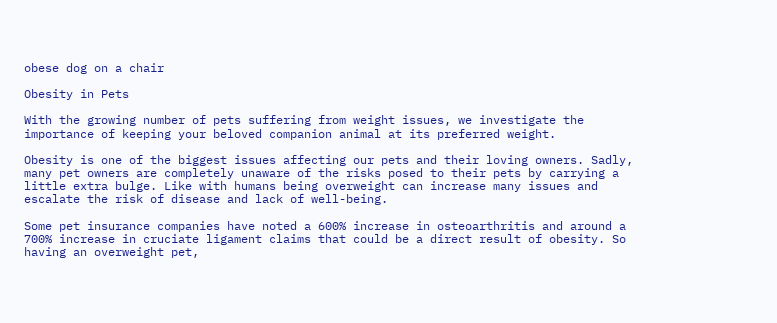obese dog on a chair

Obesity in Pets

With the growing number of pets suffering from weight issues, we investigate the importance of keeping your beloved companion animal at its preferred weight.

Obesity is one of the biggest issues affecting our pets and their loving owners. Sadly, many pet owners are completely unaware of the risks posed to their pets by carrying a little extra bulge. Like with humans being overweight can increase many issues and escalate the risk of disease and lack of well-being.

Some pet insurance companies have noted a 600% increase in osteoarthritis and around a 700% increase in cruciate ligament claims that could be a direct result of obesity. So having an overweight pet,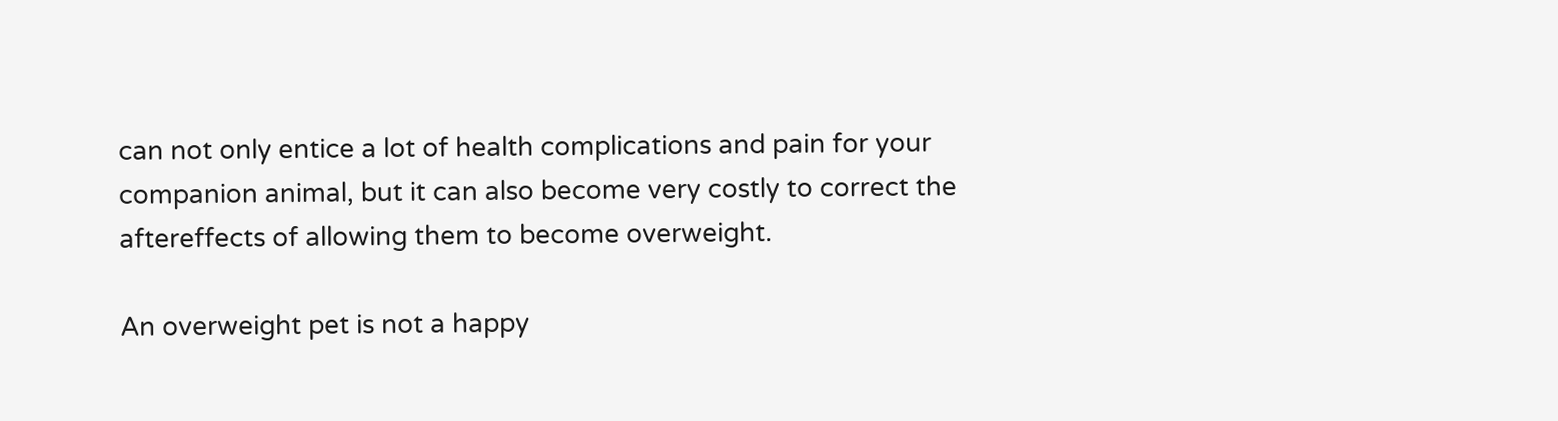can not only entice a lot of health complications and pain for your companion animal, but it can also become very costly to correct the aftereffects of allowing them to become overweight.

An overweight pet is not a happy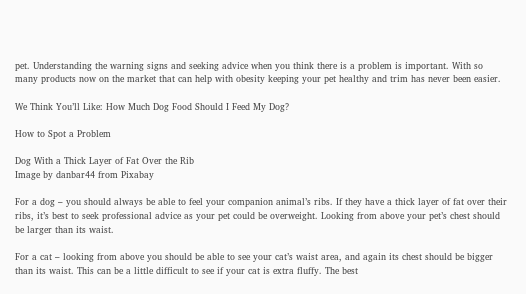pet. Understanding the warning signs and seeking advice when you think there is a problem is important. With so many products now on the market that can help with obesity keeping your pet healthy and trim has never been easier.

We Think You’ll Like: How Much Dog Food Should I Feed My Dog?

How to Spot a Problem

Dog With a Thick Layer of Fat Over the Rib
Image by danbar44 from Pixabay

For a dog – you should always be able to feel your companion animal’s ribs. If they have a thick layer of fat over their ribs, it’s best to seek professional advice as your pet could be overweight. Looking from above your pet’s chest should be larger than its waist.

For a cat – looking from above you should be able to see your cat’s waist area, and again its chest should be bigger than its waist. This can be a little difficult to see if your cat is extra fluffy. The best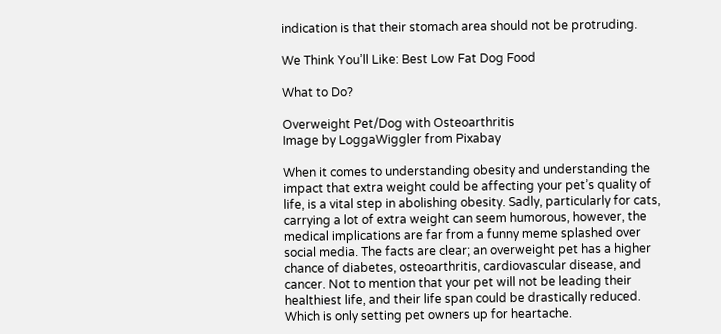indication is that their stomach area should not be protruding.

We Think You’ll Like: Best Low Fat Dog Food

What to Do?

Overweight Pet/Dog with Osteoarthritis
Image by LoggaWiggler from Pixabay

When it comes to understanding obesity and understanding the impact that extra weight could be affecting your pet’s quality of life, is a vital step in abolishing obesity. Sadly, particularly for cats, carrying a lot of extra weight can seem humorous, however, the medical implications are far from a funny meme splashed over social media. The facts are clear; an overweight pet has a higher chance of diabetes, osteoarthritis, cardiovascular disease, and cancer. Not to mention that your pet will not be leading their healthiest life, and their life span could be drastically reduced. Which is only setting pet owners up for heartache.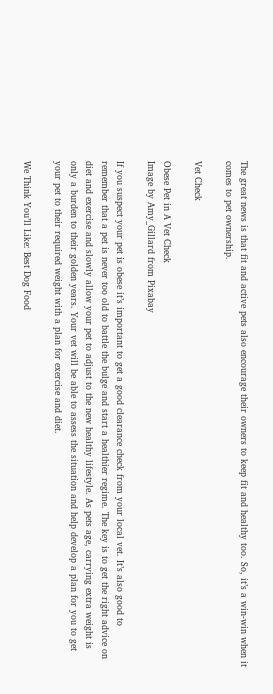The great news is that fit and active pets also encourage their owners to keep fit and healthy too. So, it’s a win-win when it comes to pet ownership.

Vet Check

Obese Pet in A Vet Check
Image by Amy_Gillard from Pixabay

If you suspect your pet is obese it’s important to get a good clearance check from your local vet. It’s also good to remember that a pet is never too old to battle the bulge and start a healthier regime. The key is to get the right advice on diet and exercise and slowly allow your pet to adjust to the new healthy lifestyle. As pets age, carrying extra weight is only a burden to their golden years. Your vet will be able to assess the situation and help develop a plan for you to get your pet to their required weight with a plan for exercise and diet.

We Think You’ll Like: Best Dog Food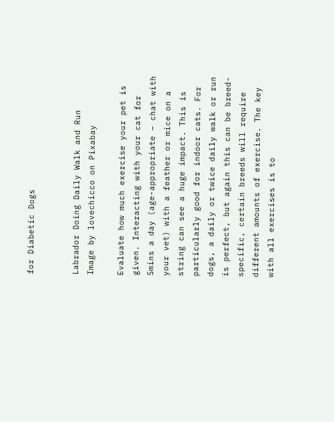for Diabetic Dogs


Labrador Doing Daily Walk and Run
Image by lovechicco on Pixabay

Evaluate how much exercise your pet is given. Interacting with your cat for 5mins a day (age-appropriate – chat with your vet) with a feather or mice on a string can see a huge impact. This is particularly good for indoor cats. For dogs, a daily or twice daily walk or run is perfect, but again this can be breed-specific, certain breeds will require different amounts of exercise. The key with all exercises is to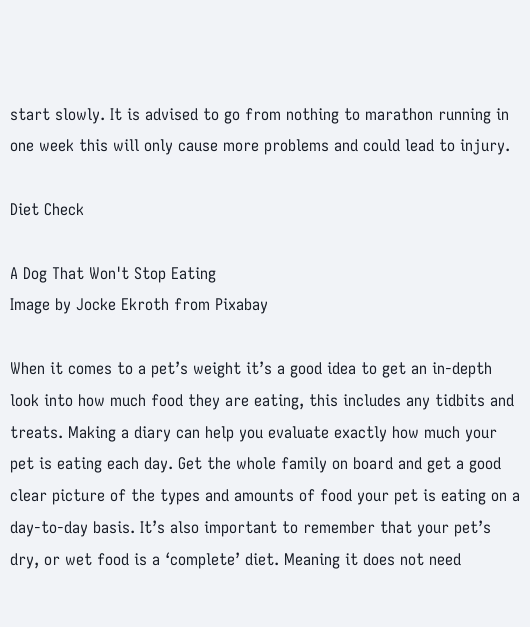start slowly. It is advised to go from nothing to marathon running in one week this will only cause more problems and could lead to injury.

Diet Check

A Dog That Won't Stop Eating
Image by Jocke Ekroth from Pixabay

When it comes to a pet’s weight it’s a good idea to get an in-depth look into how much food they are eating, this includes any tidbits and treats. Making a diary can help you evaluate exactly how much your pet is eating each day. Get the whole family on board and get a good clear picture of the types and amounts of food your pet is eating on a day-to-day basis. It’s also important to remember that your pet’s dry, or wet food is a ‘complete’ diet. Meaning it does not need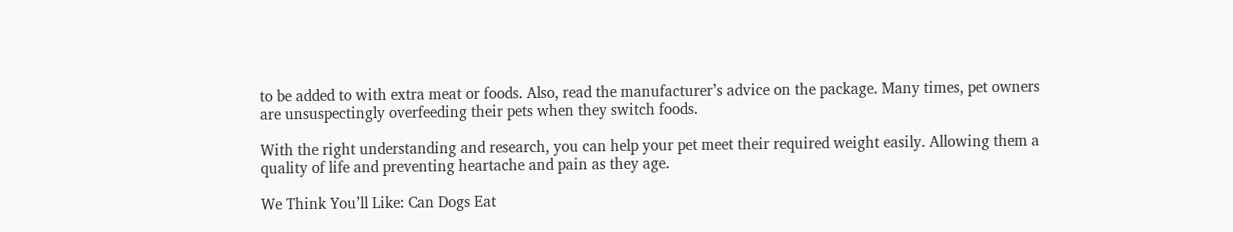to be added to with extra meat or foods. Also, read the manufacturer’s advice on the package. Many times, pet owners are unsuspectingly overfeeding their pets when they switch foods.

With the right understanding and research, you can help your pet meet their required weight easily. Allowing them a quality of life and preventing heartache and pain as they age.

We Think You’ll Like: Can Dogs Eat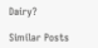Dairy?

Similar Posts